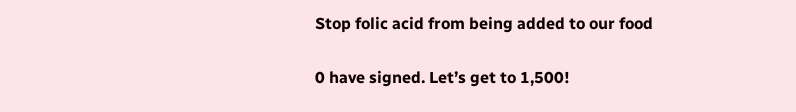Stop folic acid from being added to our food

0 have signed. Let’s get to 1,500!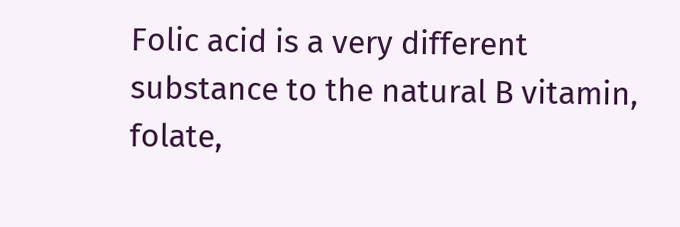Folic acid is a very different substance to the natural B vitamin, folate,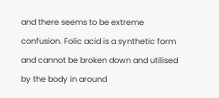and there seems to be extreme confusion. Folic acid is a synthetic form and cannot be broken down and utilised by the body in around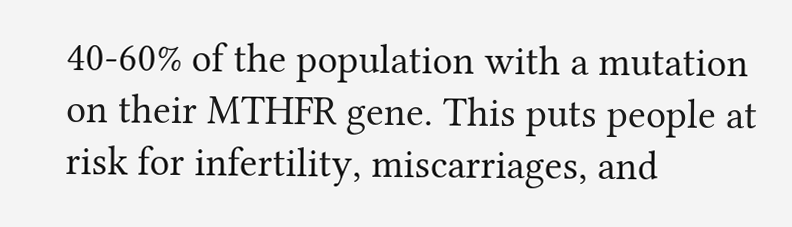40-60% of the population with a mutation on their MTHFR gene. This puts people at risk for infertility, miscarriages, and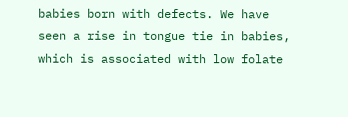babies born with defects. We have seen a rise in tongue tie in babies, which is associated with low folate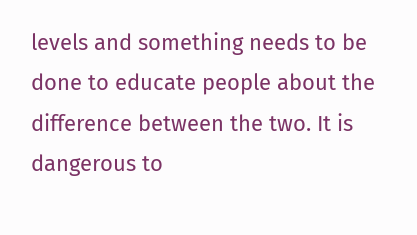levels and something needs to be done to educate people about the difference between the two. It is dangerous to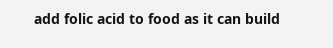add folic acid to food as it can build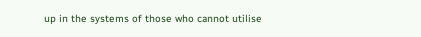up in the systems of those who cannot utilise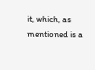it, which, as mentioned is a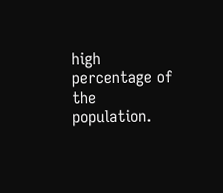high percentage of the population.